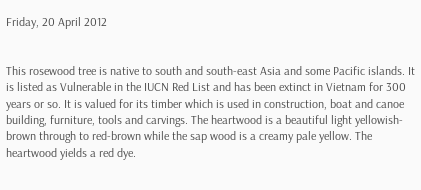Friday, 20 April 2012


This rosewood tree is native to south and south-east Asia and some Pacific islands. It is listed as Vulnerable in the IUCN Red List and has been extinct in Vietnam for 300 years or so. It is valued for its timber which is used in construction, boat and canoe building, furniture, tools and carvings. The heartwood is a beautiful light yellowish-brown through to red-brown while the sap wood is a creamy pale yellow. The heartwood yields a red dye.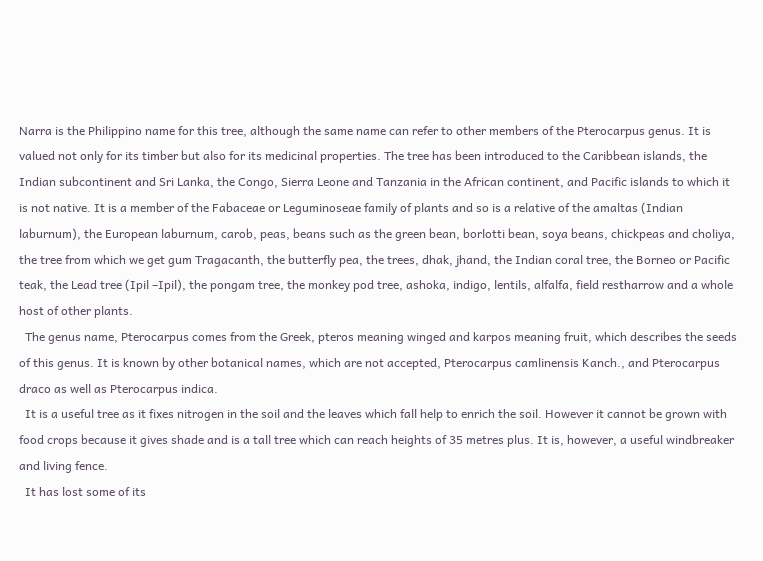Narra is the Philippino name for this tree, although the same name can refer to other members of the Pterocarpus genus. It is valued not only for its timber but also for its medicinal properties. The tree has been introduced to the Caribbean islands, the Indian subcontinent and Sri Lanka, the Congo, Sierra Leone and Tanzania in the African continent, and Pacific islands to which it is not native. It is a member of the Fabaceae or Leguminoseae family of plants and so is a relative of the amaltas (Indian laburnum), the European laburnum, carob, peas, beans such as the green bean, borlotti bean, soya beans, chickpeas and choliya, the tree from which we get gum Tragacanth, the butterfly pea, the trees, dhak, jhand, the Indian coral tree, the Borneo or Pacific teak, the Lead tree (Ipil –Ipil), the pongam tree, the monkey pod tree, ashoka, indigo, lentils, alfalfa, field restharrow and a whole host of other plants.
  The genus name, Pterocarpus comes from the Greek, pteros meaning winged and karpos meaning fruit, which describes the seeds of this genus. It is known by other botanical names, which are not accepted, Pterocarpus camlinensis Kanch., and Pterocarpus draco as well as Pterocarpus indica.
  It is a useful tree as it fixes nitrogen in the soil and the leaves which fall help to enrich the soil. However it cannot be grown with food crops because it gives shade and is a tall tree which can reach heights of 35 metres plus. It is, however, a useful windbreaker and living fence.
  It has lost some of its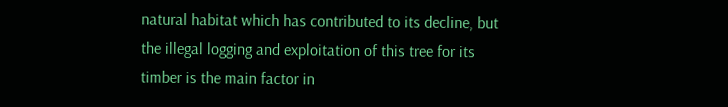natural habitat which has contributed to its decline, but the illegal logging and exploitation of this tree for its timber is the main factor in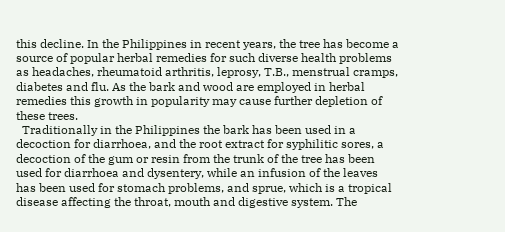this decline. In the Philippines in recent years, the tree has become a source of popular herbal remedies for such diverse health problems as headaches, rheumatoid arthritis, leprosy, T.B., menstrual cramps, diabetes and flu. As the bark and wood are employed in herbal remedies this growth in popularity may cause further depletion of these trees.
  Traditionally in the Philippines the bark has been used in a decoction for diarrhoea, and the root extract for syphilitic sores, a decoction of the gum or resin from the trunk of the tree has been used for diarrhoea and dysentery, while an infusion of the leaves has been used for stomach problems, and sprue, which is a tropical disease affecting the throat, mouth and digestive system. The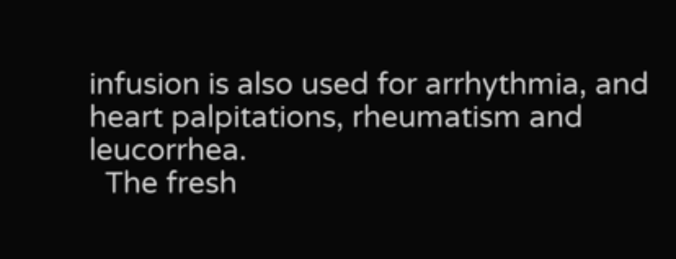infusion is also used for arrhythmia, and heart palpitations, rheumatism and leucorrhea.
  The fresh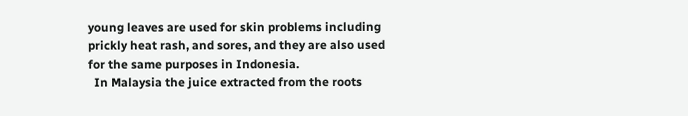young leaves are used for skin problems including prickly heat rash, and sores, and they are also used for the same purposes in Indonesia.
  In Malaysia the juice extracted from the roots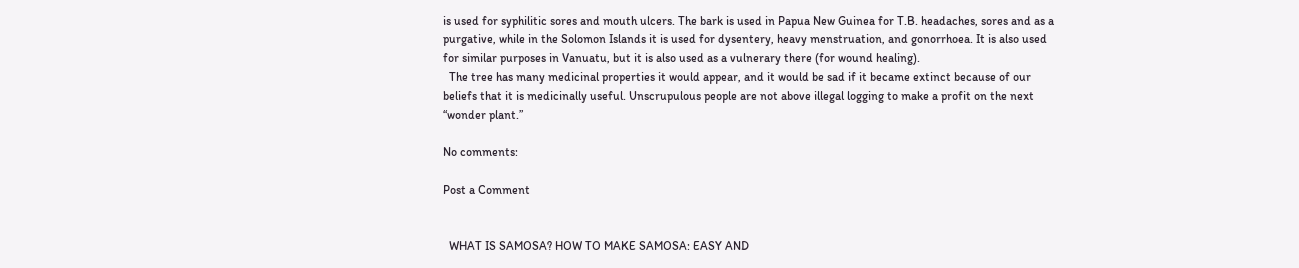is used for syphilitic sores and mouth ulcers. The bark is used in Papua New Guinea for T.B. headaches, sores and as a purgative, while in the Solomon Islands it is used for dysentery, heavy menstruation, and gonorrhoea. It is also used for similar purposes in Vanuatu, but it is also used as a vulnerary there (for wound healing).
  The tree has many medicinal properties it would appear, and it would be sad if it became extinct because of our beliefs that it is medicinally useful. Unscrupulous people are not above illegal logging to make a profit on the next “wonder plant.”

No comments:

Post a Comment


  WHAT IS SAMOSA? HOW TO MAKE SAMOSA: EASY AND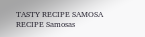TASTY RECIPE SAMOSA RECIPE Samosas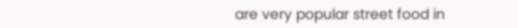are very popular street food in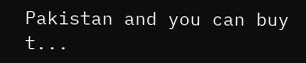Pakistan and you can buy t...